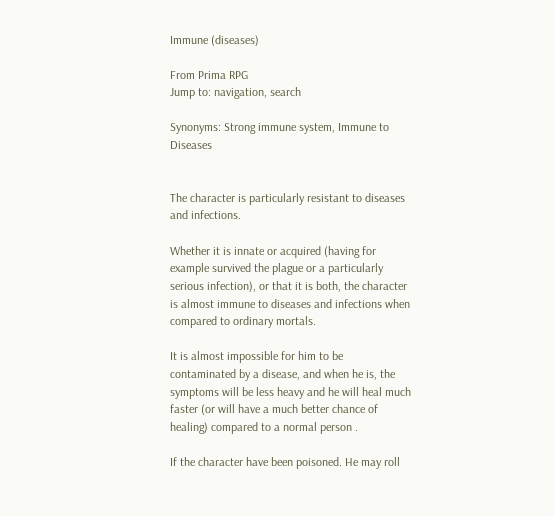Immune (diseases)

From Prima RPG
Jump to: navigation, search

Synonyms: Strong immune system, Immune to Diseases


The character is particularly resistant to diseases and infections.

Whether it is innate or acquired (having for example survived the plague or a particularly serious infection), or that it is both, the character is almost immune to diseases and infections when compared to ordinary mortals.

It is almost impossible for him to be contaminated by a disease, and when he is, the symptoms will be less heavy and he will heal much faster (or will have a much better chance of healing) compared to a normal person .

If the character have been poisoned. He may roll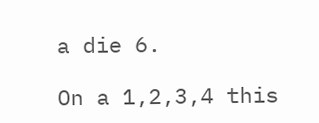a die 6.

On a 1,2,3,4 this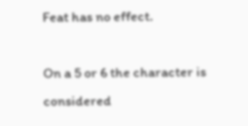Feat has no effect.

On a 5 or 6 the character is considered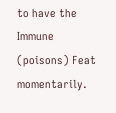to have the Immune (poisons) Feat momentarily.